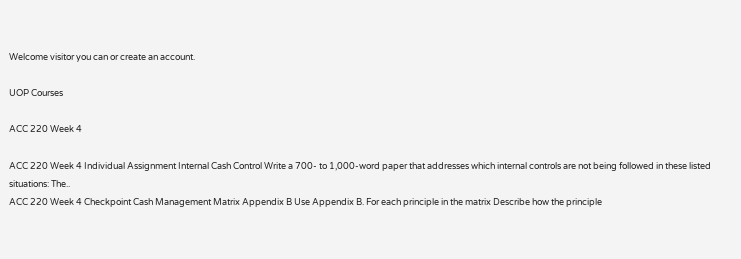Welcome visitor you can or create an account.

UOP Courses

ACC 220 Week 4

ACC 220 Week 4 Individual Assignment Internal Cash Control Write a 700- to 1,000-word paper that addresses which internal controls are not being followed in these listed situations: The..
ACC 220 Week 4 Checkpoint Cash Management Matrix Appendix B Use Appendix B. For each principle in the matrix Describe how the principle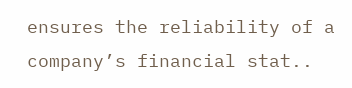ensures the reliability of a company’s financial stat..